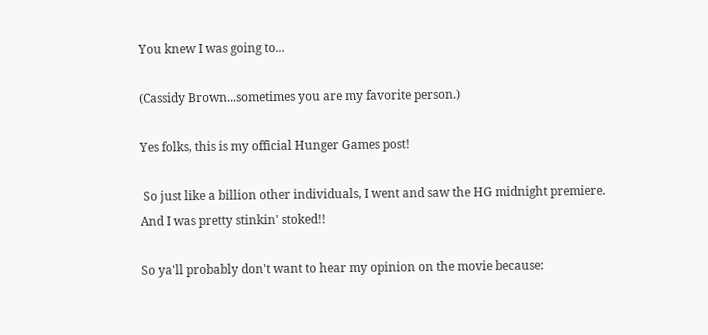You knew I was going to...

(Cassidy Brown...sometimes you are my favorite person.)

Yes folks, this is my official Hunger Games post!

 So just like a billion other individuals, I went and saw the HG midnight premiere.
And I was pretty stinkin' stoked!!

So ya'll probably don't want to hear my opinion on the movie because: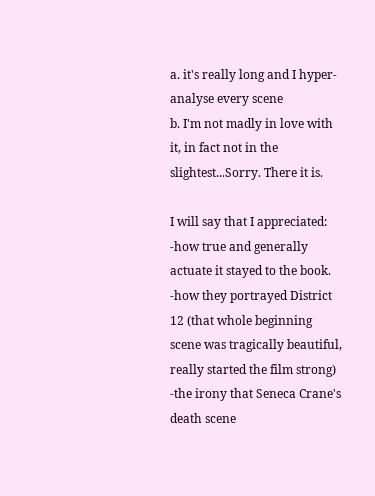a. it's really long and I hyper-analyse every scene
b. I'm not madly in love with it, in fact not in the slightest...Sorry. There it is.

I will say that I appreciated:
-how true and generally actuate it stayed to the book.
-how they portrayed District 12 (that whole beginning scene was tragically beautiful, really started the film strong)
-the irony that Seneca Crane's death scene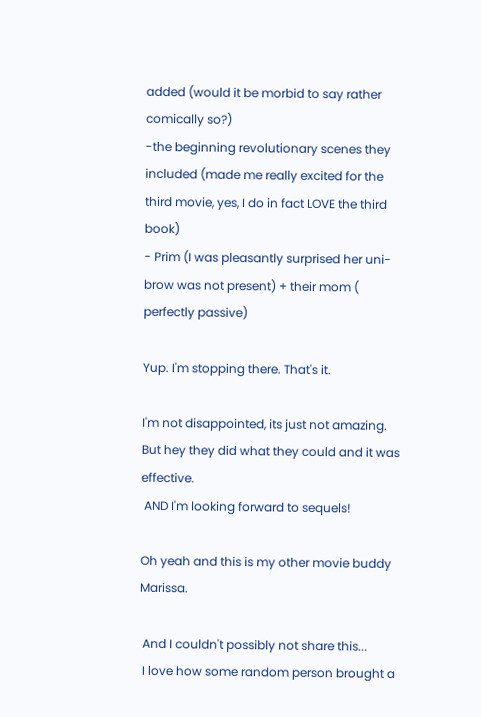added (would it be morbid to say rather comically so?)
-the beginning revolutionary scenes they included (made me really excited for the third movie, yes, I do in fact LOVE the third book)
- Prim (I was pleasantly surprised her uni-brow was not present) + their mom ( perfectly passive)

Yup. I'm stopping there. That's it.

I'm not disappointed, its just not amazing. But hey they did what they could and it was effective.
 AND I'm looking forward to sequels!

Oh yeah and this is my other movie buddy Marissa.

 And I couldn't possibly not share this...
 I love how some random person brought a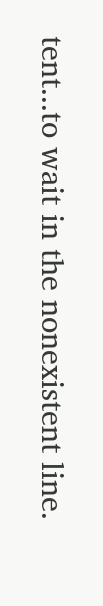tent...to wait in the nonexistent line.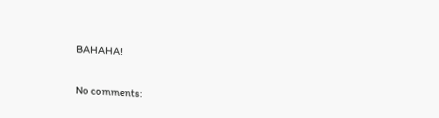BAHAHA!

No comments: